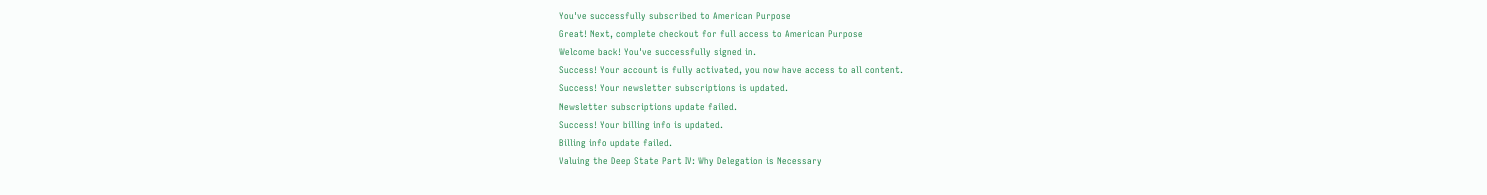You've successfully subscribed to American Purpose
Great! Next, complete checkout for full access to American Purpose
Welcome back! You've successfully signed in.
Success! Your account is fully activated, you now have access to all content.
Success! Your newsletter subscriptions is updated.
Newsletter subscriptions update failed.
Success! Your billing info is updated.
Billing info update failed.
Valuing the Deep State Part IV: Why Delegation is Necessary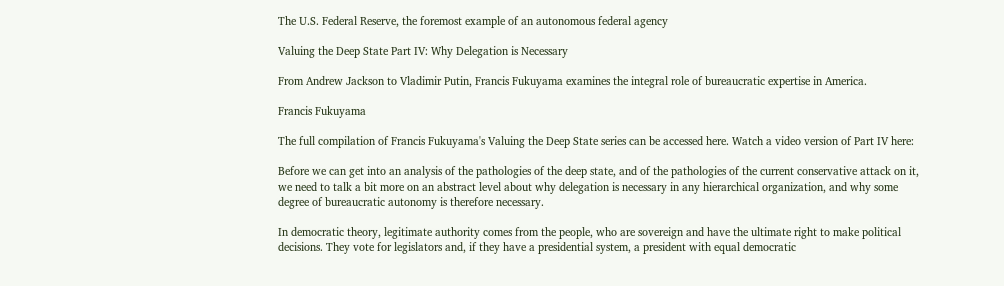The U.S. Federal Reserve, the foremost example of an autonomous federal agency

Valuing the Deep State Part IV: Why Delegation is Necessary

From Andrew Jackson to Vladimir Putin, Francis Fukuyama examines the integral role of bureaucratic expertise in America.

Francis Fukuyama

The full compilation of Francis Fukuyama's Valuing the Deep State series can be accessed here. Watch a video version of Part IV here:

Before we can get into an analysis of the pathologies of the deep state, and of the pathologies of the current conservative attack on it, we need to talk a bit more on an abstract level about why delegation is necessary in any hierarchical organization, and why some degree of bureaucratic autonomy is therefore necessary.

In democratic theory, legitimate authority comes from the people, who are sovereign and have the ultimate right to make political decisions. They vote for legislators and, if they have a presidential system, a president with equal democratic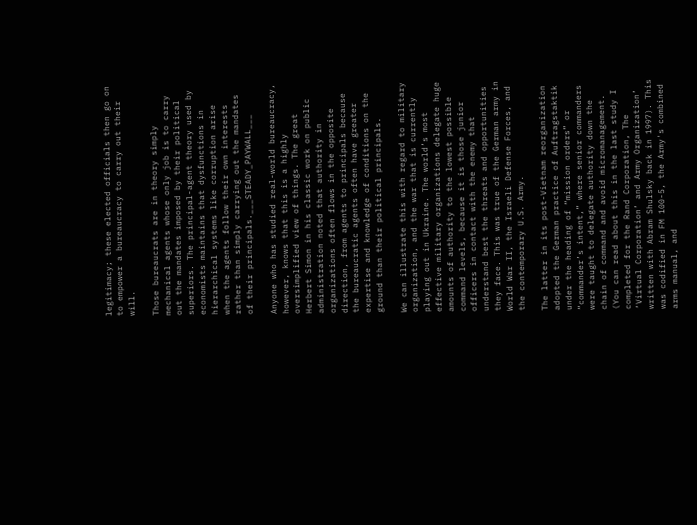legitimacy; these elected officials then go on to empower a bureaucracy to carry out their will.

Those bureaucrats are in theory simply mechanical agents whose only job is to carry out the mandates imposed by their political superiors. The principal-agent theory used by economists maintains that dysfunctions in hierarchical systems like corruption arise when the agents follow their own interests rather than simply carrying out the mandates of their principals.___STEADY_PAYWALL___

Anyone who has studied real-world bureaucracy, however, knows that this is a highly oversimplified view of things. The great Herbert Simon in his classic work on public administration noted that authority in organizations often flows in the opposite direction, from agents to principals because the bureaucratic agents often have greater expertise and knowledge of conditions on the ground than their political principals.

We can illustrate this with regard to military organization, and the war that is currently playing out in Ukraine. The world’s most effective military organizations delegate huge amounts of authority to the lowest possible command levels, because it is those junior officers in contact with the enemy that understand best the threats and opportunities they face. This was true of the German army in World War II, the Israeli Defense Forces, and the contemporary U.S. Army.

The latter in its post-Vietnam reorganization adopted the German practice of Auftragstaktik under the heading of “mission orders” or “commander’s intent,” where senior commanders were taught to delegate authority down the chain of command and avoid micromanagement. (You can read about this in the last study I completed for the Rand Corporation, The ‘Virtual Corporation’ and Army Organization’ written with Abram Shulsky back in 1997). This was codified in FM 100-5, the Army's combined arms manual, and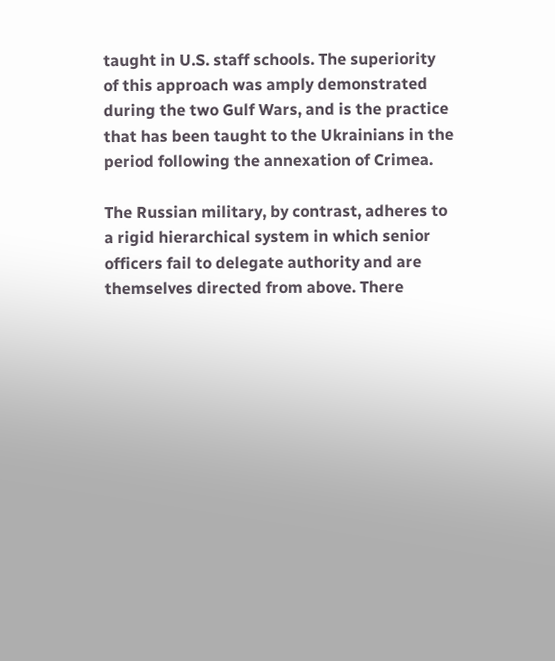taught in U.S. staff schools. The superiority of this approach was amply demonstrated during the two Gulf Wars, and is the practice that has been taught to the Ukrainians in the period following the annexation of Crimea.

The Russian military, by contrast, adheres to a rigid hierarchical system in which senior officers fail to delegate authority and are themselves directed from above. There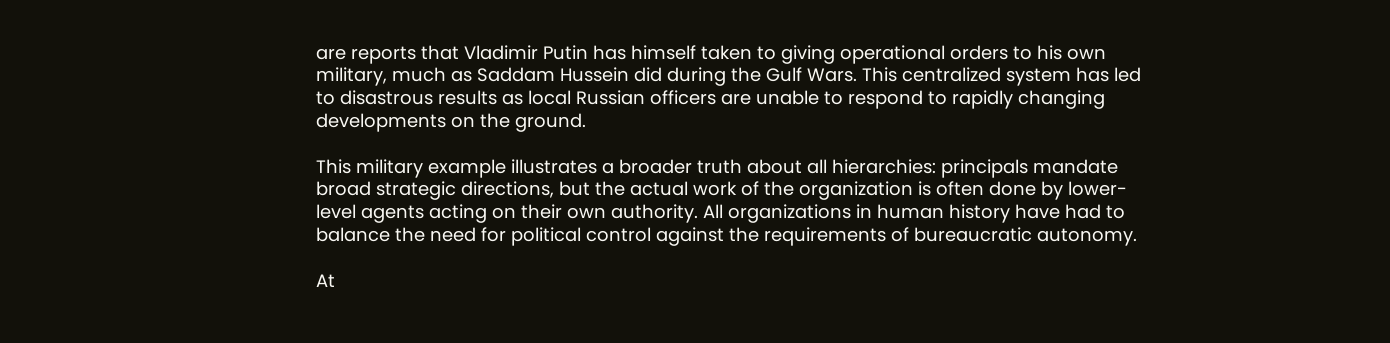are reports that Vladimir Putin has himself taken to giving operational orders to his own military, much as Saddam Hussein did during the Gulf Wars. This centralized system has led to disastrous results as local Russian officers are unable to respond to rapidly changing developments on the ground.

This military example illustrates a broader truth about all hierarchies: principals mandate broad strategic directions, but the actual work of the organization is often done by lower-level agents acting on their own authority. All organizations in human history have had to balance the need for political control against the requirements of bureaucratic autonomy.

At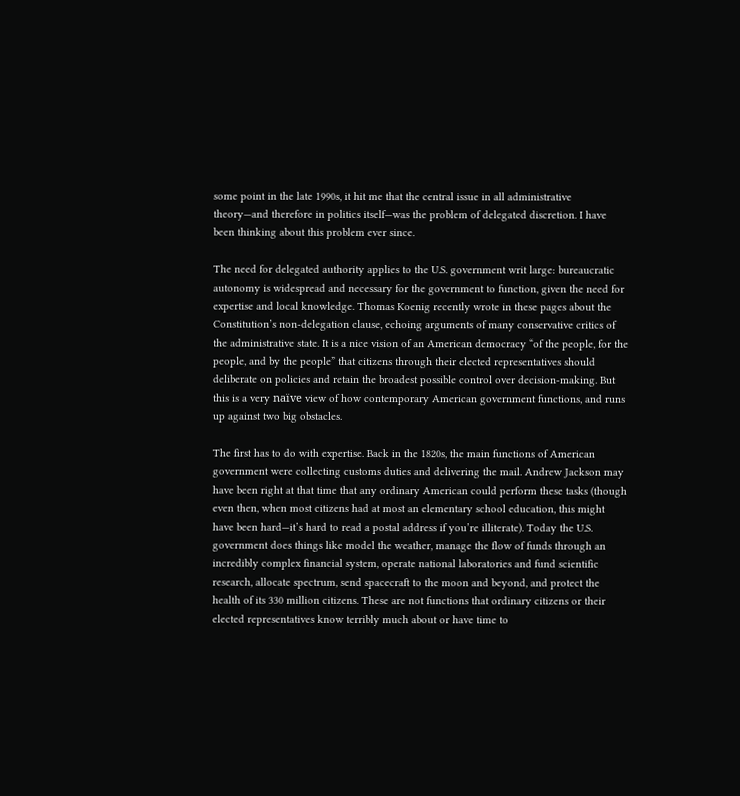some point in the late 1990s, it hit me that the central issue in all administrative theory—and therefore in politics itself—was the problem of delegated discretion. I have been thinking about this problem ever since.

The need for delegated authority applies to the U.S. government writ large: bureaucratic autonomy is widespread and necessary for the government to function, given the need for expertise and local knowledge. Thomas Koenig recently wrote in these pages about the Constitution’s non-delegation clause, echoing arguments of many conservative critics of the administrative state. It is a nice vision of an American democracy “of the people, for the people, and by the people” that citizens through their elected representatives should deliberate on policies and retain the broadest possible control over decision-making. But this is a very naïve view of how contemporary American government functions, and runs up against two big obstacles.

The first has to do with expertise. Back in the 1820s, the main functions of American government were collecting customs duties and delivering the mail. Andrew Jackson may have been right at that time that any ordinary American could perform these tasks (though even then, when most citizens had at most an elementary school education, this might have been hard—it’s hard to read a postal address if you’re illiterate). Today the U.S. government does things like model the weather, manage the flow of funds through an incredibly complex financial system, operate national laboratories and fund scientific research, allocate spectrum, send spacecraft to the moon and beyond, and protect the health of its 330 million citizens. These are not functions that ordinary citizens or their elected representatives know terribly much about or have time to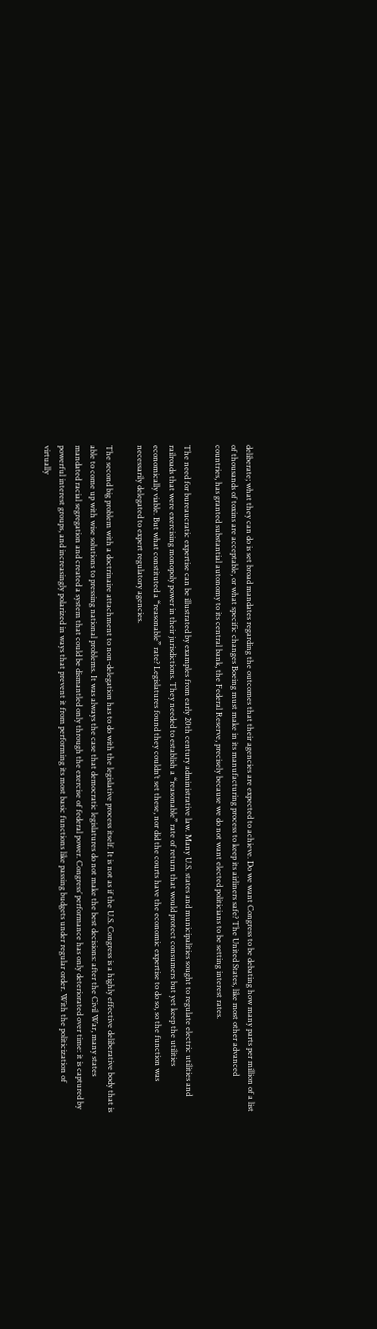deliberate; what they can do is set broad mandates regarding the outcomes that their agencies are expected to achieve. Do we want Congress to be debating how many parts per million of a list of thousands of toxins are acceptable, or what specific changes Boeing must make in its manufacturing process to keep its airliners safe? The United States, like most other advanced countries, has granted substantial autonomy to its central bank, the Federal Reserve, precisely because we do not want elected politicians to be setting interest rates.

The need for bureaucratic expertise can be illustrated by examples from early 20th century administrative law. Many U.S. states and municipalities sought to regulate electric utilities and railroads that were exercising monopoly power in their jurisdictions. They needed to establish a “reasonable” rate of return that would protect consumers but yet keep the utilities economically viable. But what constituted a “reasonable” rate? Legislatures found they couldn’t set these, nor did the courts have the economic expertise to do so, so the function was necessarily delegated to expert regulatory agencies.

The second big problem with a doctrinaire attachment to non-delegation has to do with the legislative process itself. It is not as if the U.S. Congress is a highly effective deliberative body that is able to come up with wise solutions to pressing national problems. It was always the case that democratic legislatures do not make the best decisions: after the Civil War, many states mandated racial segregation and created a system that could be dismantled only through the exercise of federal power. Congress’ performance has only deteriorated over time: it is captured by powerful interest groups, and increasingly polarized in ways that prevent it from performing its most basic functions like passing budgets under regular order. With the politicization of virtually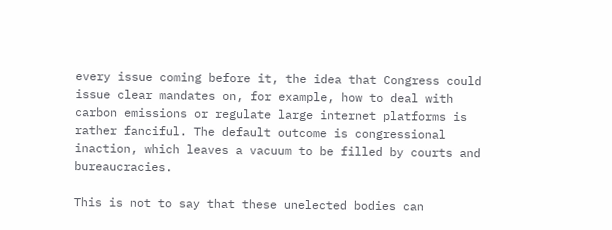every issue coming before it, the idea that Congress could issue clear mandates on, for example, how to deal with carbon emissions or regulate large internet platforms is rather fanciful. The default outcome is congressional inaction, which leaves a vacuum to be filled by courts and bureaucracies.

This is not to say that these unelected bodies can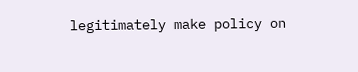legitimately make policy on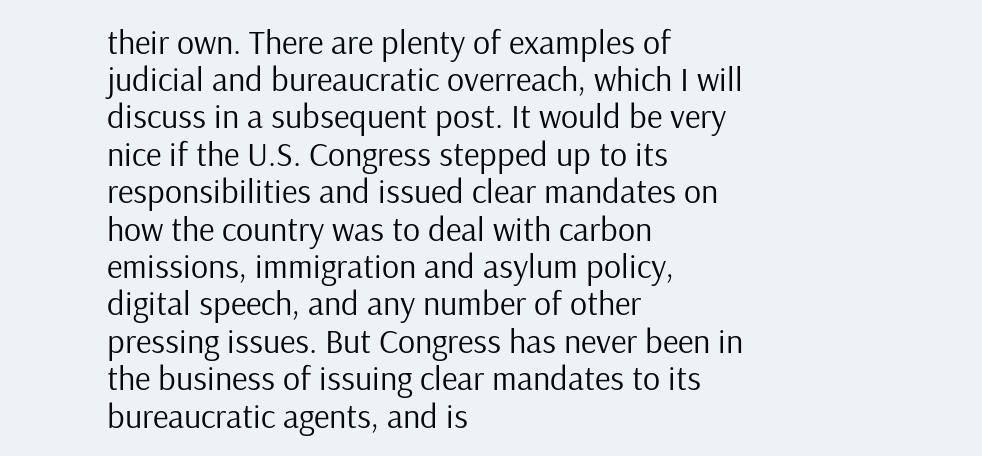their own. There are plenty of examples of judicial and bureaucratic overreach, which I will discuss in a subsequent post. It would be very nice if the U.S. Congress stepped up to its responsibilities and issued clear mandates on how the country was to deal with carbon emissions, immigration and asylum policy, digital speech, and any number of other pressing issues. But Congress has never been in the business of issuing clear mandates to its bureaucratic agents, and is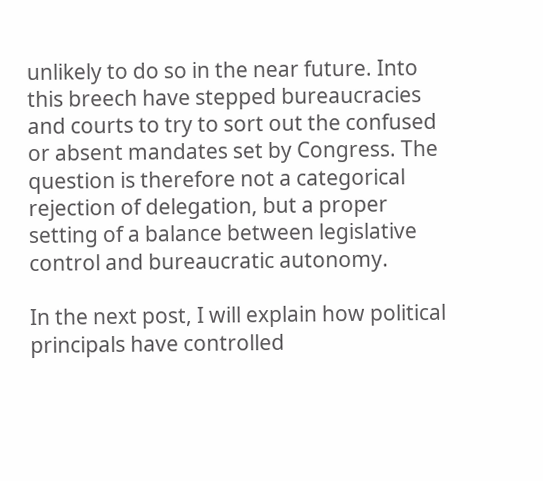unlikely to do so in the near future. Into this breech have stepped bureaucracies and courts to try to sort out the confused or absent mandates set by Congress. The question is therefore not a categorical rejection of delegation, but a proper setting of a balance between legislative control and bureaucratic autonomy.

In the next post, I will explain how political principals have controlled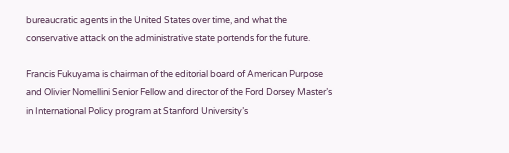bureaucratic agents in the United States over time, and what the conservative attack on the administrative state portends for the future.

Francis Fukuyama is chairman of the editorial board of American Purpose and Olivier Nomellini Senior Fellow and director of the Ford Dorsey Master’s in International Policy program at Stanford University’s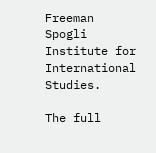Freeman Spogli Institute for International Studies.

The full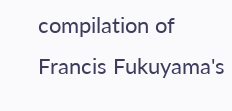compilation of Francis Fukuyama's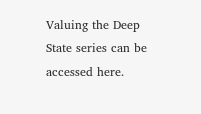Valuing the Deep State series can be accessed here.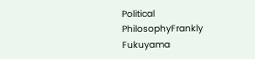Political PhilosophyFrankly Fukuyama